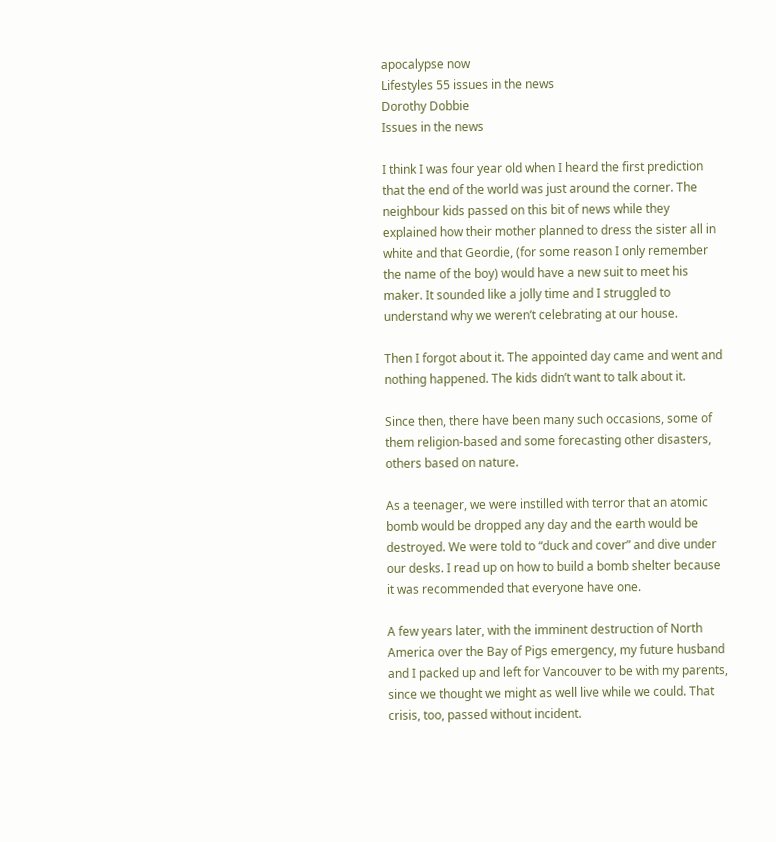apocalypse now
Lifestyles 55 issues in the news
Dorothy Dobbie
Issues in the news

I think I was four year old when I heard the first prediction that the end of the world was just around the corner. The neighbour kids passed on this bit of news while they explained how their mother planned to dress the sister all in white and that Geordie, (for some reason I only remember the name of the boy) would have a new suit to meet his maker. It sounded like a jolly time and I struggled to understand why we weren’t celebrating at our house.

Then I forgot about it. The appointed day came and went and nothing happened. The kids didn’t want to talk about it.

Since then, there have been many such occasions, some of them religion-based and some forecasting other disasters, others based on nature.

As a teenager, we were instilled with terror that an atomic bomb would be dropped any day and the earth would be destroyed. We were told to “duck and cover” and dive under our desks. I read up on how to build a bomb shelter because it was recommended that everyone have one.

A few years later, with the imminent destruction of North America over the Bay of Pigs emergency, my future husband and I packed up and left for Vancouver to be with my parents, since we thought we might as well live while we could. That crisis, too, passed without incident.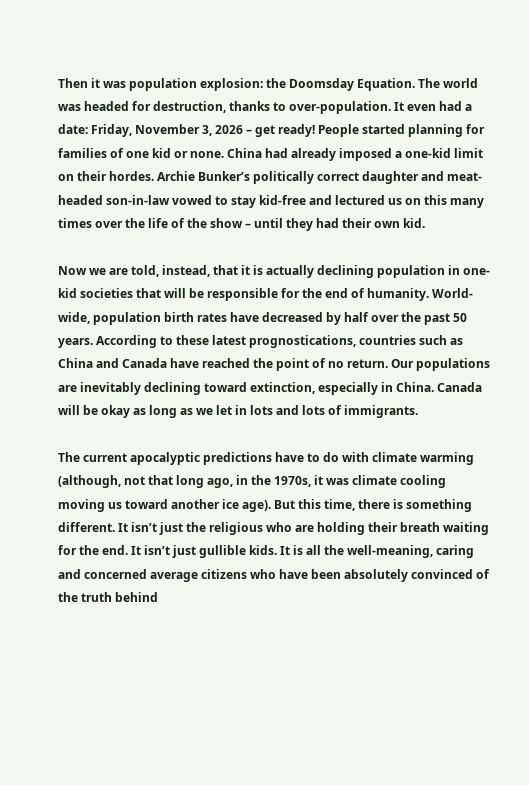Then it was population explosion: the Doomsday Equation. The world was headed for destruction, thanks to over-population. It even had a date: Friday, November 3, 2026 – get ready! People started planning for families of one kid or none. China had already imposed a one-kid limit on their hordes. Archie Bunker’s politically correct daughter and meat-headed son-in-law vowed to stay kid-free and lectured us on this many times over the life of the show – until they had their own kid.

Now we are told, instead, that it is actually declining population in one-kid societies that will be responsible for the end of humanity. World-wide, population birth rates have decreased by half over the past 50 years. According to these latest prognostications, countries such as China and Canada have reached the point of no return. Our populations are inevitably declining toward extinction, especially in China. Canada will be okay as long as we let in lots and lots of immigrants.

The current apocalyptic predictions have to do with climate warming (although, not that long ago, in the 1970s, it was climate cooling moving us toward another ice age). But this time, there is something different. It isn’t just the religious who are holding their breath waiting for the end. It isn’t just gullible kids. It is all the well-meaning, caring and concerned average citizens who have been absolutely convinced of the truth behind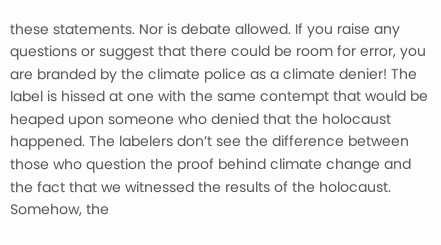these statements. Nor is debate allowed. If you raise any questions or suggest that there could be room for error, you are branded by the climate police as a climate denier! The label is hissed at one with the same contempt that would be heaped upon someone who denied that the holocaust happened. The labelers don’t see the difference between those who question the proof behind climate change and the fact that we witnessed the results of the holocaust. Somehow, the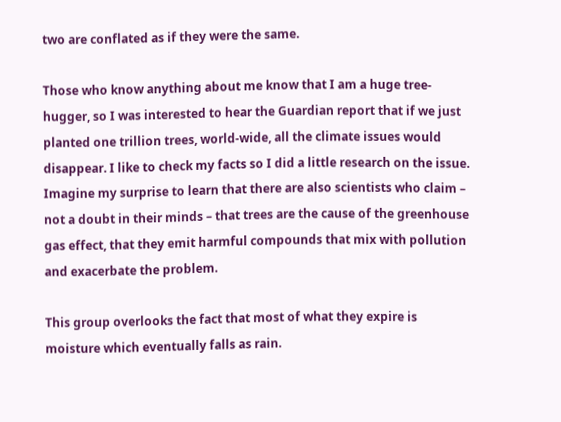two are conflated as if they were the same.

Those who know anything about me know that I am a huge tree-hugger, so I was interested to hear the Guardian report that if we just planted one trillion trees, world-wide, all the climate issues would disappear. I like to check my facts so I did a little research on the issue. Imagine my surprise to learn that there are also scientists who claim – not a doubt in their minds – that trees are the cause of the greenhouse gas effect, that they emit harmful compounds that mix with pollution and exacerbate the problem.

This group overlooks the fact that most of what they expire is moisture which eventually falls as rain.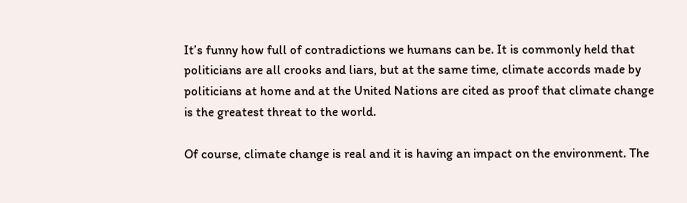It’s funny how full of contradictions we humans can be. It is commonly held that politicians are all crooks and liars, but at the same time, climate accords made by politicians at home and at the United Nations are cited as proof that climate change is the greatest threat to the world.

Of course, climate change is real and it is having an impact on the environment. The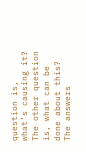question is, what’s causing it? The other question is, what can be done about this? The answers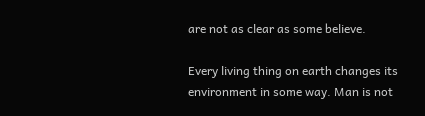are not as clear as some believe.

Every living thing on earth changes its environment in some way. Man is not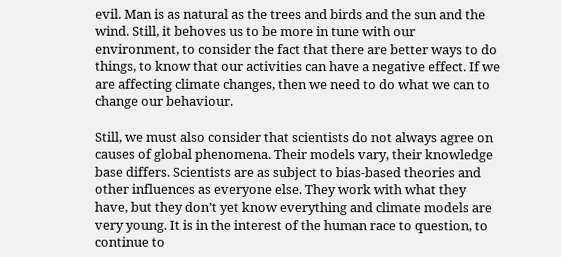evil. Man is as natural as the trees and birds and the sun and the wind. Still, it behoves us to be more in tune with our environment, to consider the fact that there are better ways to do things, to know that our activities can have a negative effect. If we are affecting climate changes, then we need to do what we can to change our behaviour.

Still, we must also consider that scientists do not always agree on causes of global phenomena. Their models vary, their knowledge base differs. Scientists are as subject to bias-based theories and other influences as everyone else. They work with what they have, but they don’t yet know everything and climate models are very young. It is in the interest of the human race to question, to continue to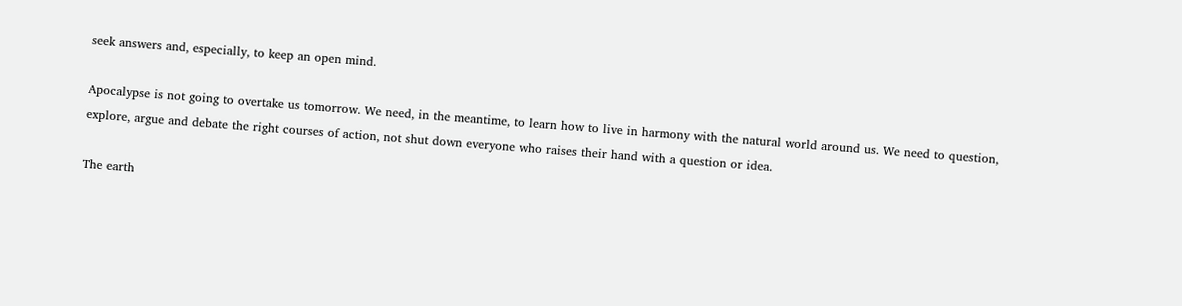seek answers and, especially, to keep an open mind.

Apocalypse is not going to overtake us tomorrow. We need, in the meantime, to learn how to live in harmony with the natural world around us. We need to question, explore, argue and debate the right courses of action, not shut down everyone who raises their hand with a question or idea.

The earth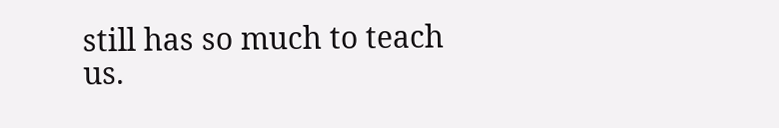still has so much to teach us.